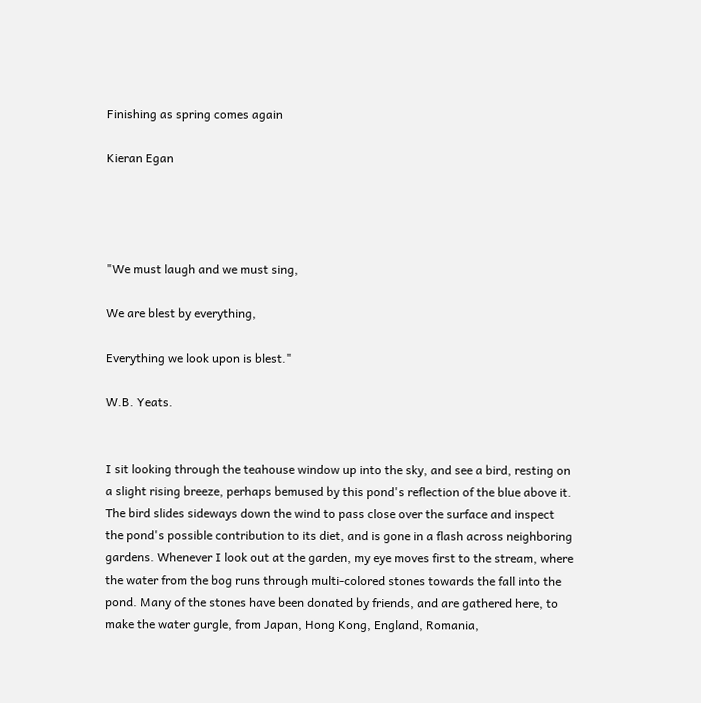Finishing as spring comes again

Kieran Egan




"We must laugh and we must sing,

We are blest by everything,

Everything we look upon is blest."

W.B. Yeats.


I sit looking through the teahouse window up into the sky, and see a bird, resting on a slight rising breeze, perhaps bemused by this pond's reflection of the blue above it. The bird slides sideways down the wind to pass close over the surface and inspect the pond's possible contribution to its diet, and is gone in a flash across neighboring gardens. Whenever I look out at the garden, my eye moves first to the stream, where the water from the bog runs through multi-colored stones towards the fall into the pond. Many of the stones have been donated by friends, and are gathered here, to make the water gurgle, from Japan, Hong Kong, England, Romania,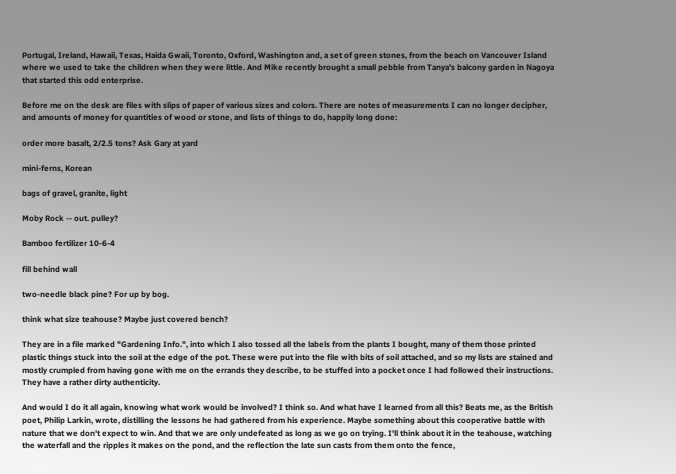Portugal, Ireland, Hawaii, Texas, Haida Gwaii, Toronto, Oxford, Washington and, a set of green stones, from the beach on Vancouver Island where we used to take the children when they were little. And Mike recently brought a small pebble from Tanya's balcony garden in Nagoya that started this odd enterprise.

Before me on the desk are files with slips of paper of various sizes and colors. There are notes of measurements I can no longer decipher, and amounts of money for quantities of wood or stone, and lists of things to do, happily long done:

order more basalt, 2/2.5 tons? Ask Gary at yard

mini-ferns, Korean

bags of gravel, granite, light

Moby Rock -- out. pulley?

Bamboo fertilizer 10-6-4

fill behind wall

two-needle black pine? For up by bog.

think what size teahouse? Maybe just covered bench?

They are in a file marked "Gardening Info.", into which I also tossed all the labels from the plants I bought, many of them those printed plastic things stuck into the soil at the edge of the pot. These were put into the file with bits of soil attached, and so my lists are stained and mostly crumpled from having gone with me on the errands they describe, to be stuffed into a pocket once I had followed their instructions. They have a rather dirty authenticity.

And would I do it all again, knowing what work would be involved? I think so. And what have I learned from all this? Beats me, as the British poet, Philip Larkin, wrote, distilling the lessons he had gathered from his experience. Maybe something about this cooperative battle with nature that we don't expect to win. And that we are only undefeated as long as we go on trying. I'll think about it in the teahouse, watching the waterfall and the ripples it makes on the pond, and the reflection the late sun casts from them onto the fence,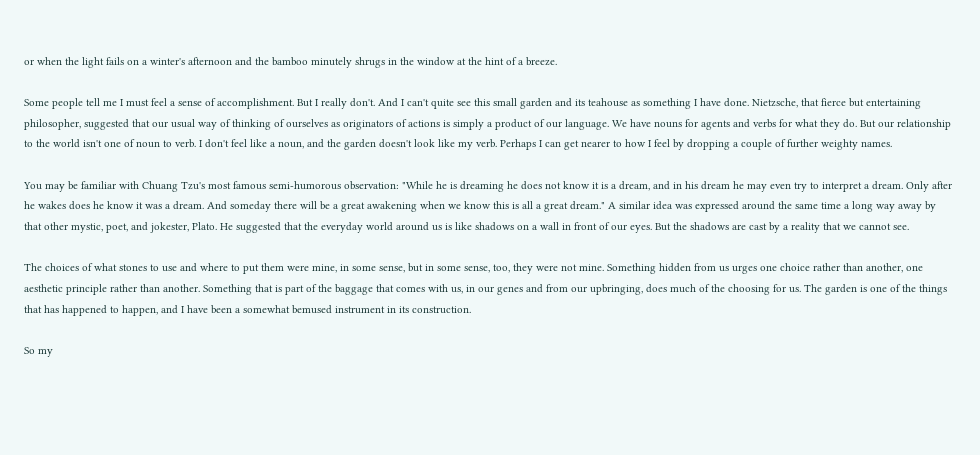or when the light fails on a winter's afternoon and the bamboo minutely shrugs in the window at the hint of a breeze.

Some people tell me I must feel a sense of accomplishment. But I really don't. And I can't quite see this small garden and its teahouse as something I have done. Nietzsche, that fierce but entertaining philosopher, suggested that our usual way of thinking of ourselves as originators of actions is simply a product of our language. We have nouns for agents and verbs for what they do. But our relationship to the world isn't one of noun to verb. I don't feel like a noun, and the garden doesn't look like my verb. Perhaps I can get nearer to how I feel by dropping a couple of further weighty names.

You may be familiar with Chuang Tzu's most famous semi-humorous observation: "While he is dreaming he does not know it is a dream, and in his dream he may even try to interpret a dream. Only after he wakes does he know it was a dream. And someday there will be a great awakening when we know this is all a great dream." A similar idea was expressed around the same time a long way away by that other mystic, poet, and jokester, Plato. He suggested that the everyday world around us is like shadows on a wall in front of our eyes. But the shadows are cast by a reality that we cannot see.

The choices of what stones to use and where to put them were mine, in some sense, but in some sense, too, they were not mine. Something hidden from us urges one choice rather than another, one aesthetic principle rather than another. Something that is part of the baggage that comes with us, in our genes and from our upbringing, does much of the choosing for us. The garden is one of the things that has happened to happen, and I have been a somewhat bemused instrument in its construction.

So my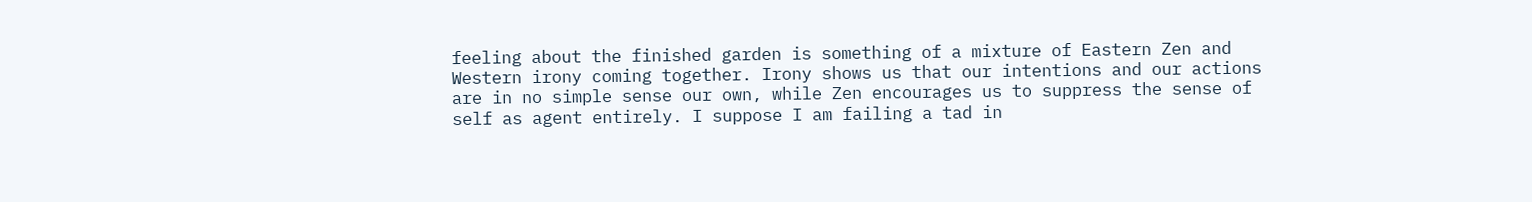feeling about the finished garden is something of a mixture of Eastern Zen and Western irony coming together. Irony shows us that our intentions and our actions are in no simple sense our own, while Zen encourages us to suppress the sense of self as agent entirely. I suppose I am failing a tad in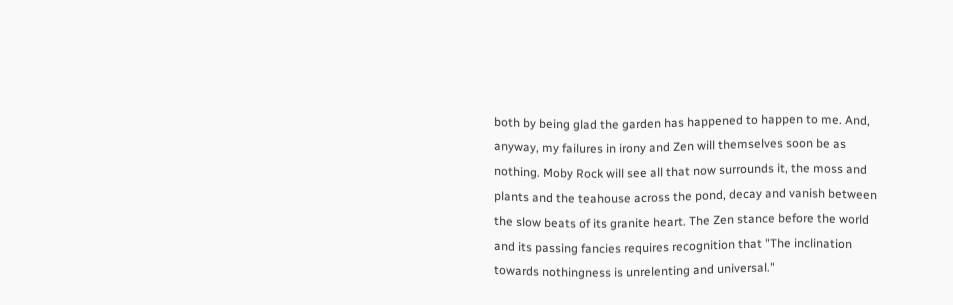both by being glad the garden has happened to happen to me. And, anyway, my failures in irony and Zen will themselves soon be as nothing. Moby Rock will see all that now surrounds it, the moss and plants and the teahouse across the pond, decay and vanish between the slow beats of its granite heart. The Zen stance before the world and its passing fancies requires recognition that "The inclination towards nothingness is unrelenting and universal."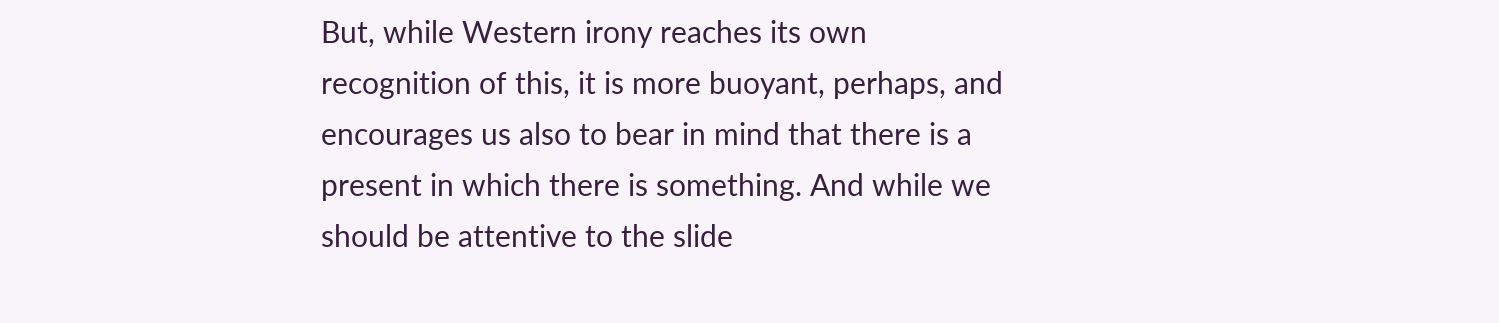But, while Western irony reaches its own recognition of this, it is more buoyant, perhaps, and encourages us also to bear in mind that there is a present in which there is something. And while we should be attentive to the slide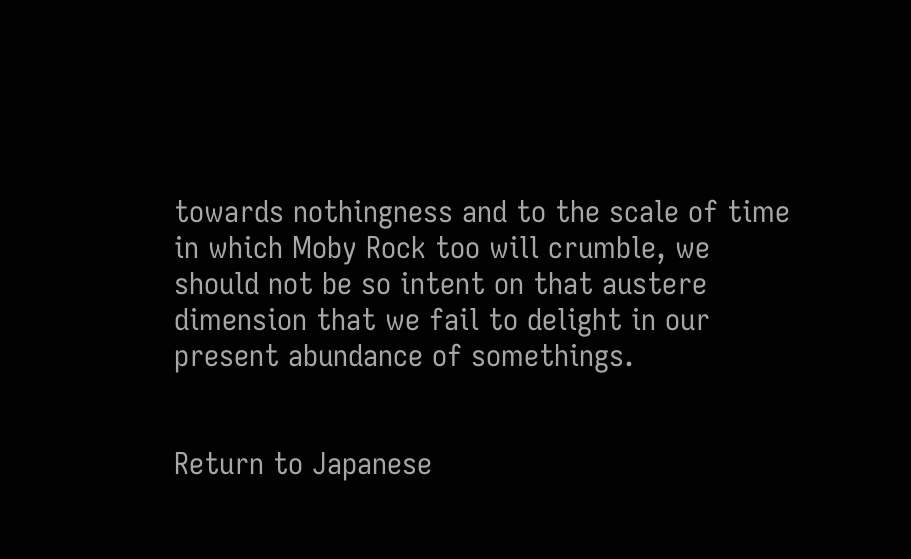towards nothingness and to the scale of time in which Moby Rock too will crumble, we should not be so intent on that austere dimension that we fail to delight in our present abundance of somethings.


Return to Japanese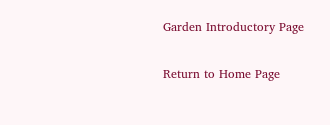Garden Introductory Page

Return to Home Page